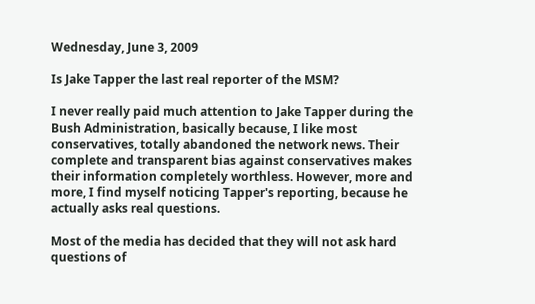Wednesday, June 3, 2009

Is Jake Tapper the last real reporter of the MSM?

I never really paid much attention to Jake Tapper during the Bush Administration, basically because, I like most conservatives, totally abandoned the network news. Their complete and transparent bias against conservatives makes their information completely worthless. However, more and more, I find myself noticing Tapper's reporting, because he actually asks real questions.

Most of the media has decided that they will not ask hard questions of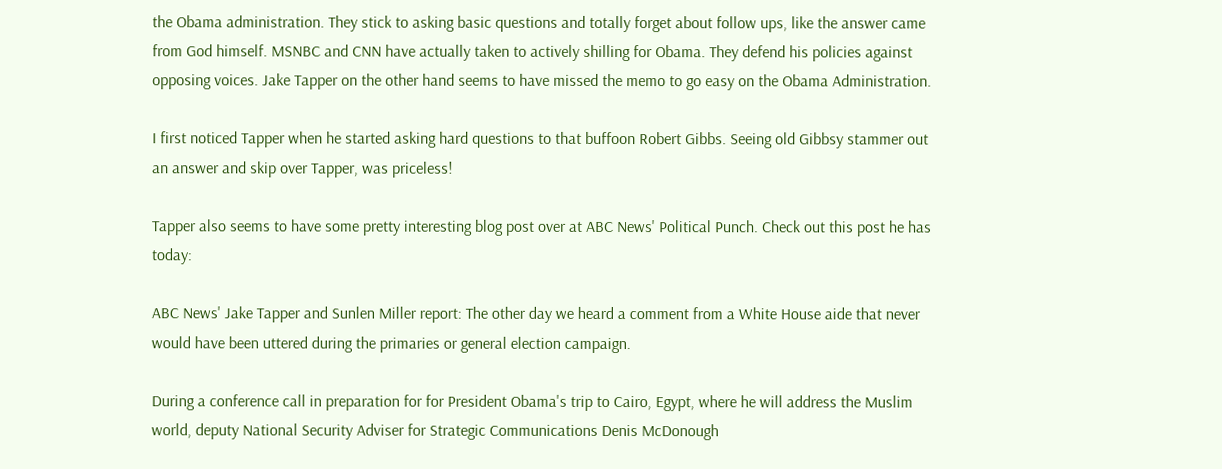the Obama administration. They stick to asking basic questions and totally forget about follow ups, like the answer came from God himself. MSNBC and CNN have actually taken to actively shilling for Obama. They defend his policies against opposing voices. Jake Tapper on the other hand seems to have missed the memo to go easy on the Obama Administration.

I first noticed Tapper when he started asking hard questions to that buffoon Robert Gibbs. Seeing old Gibbsy stammer out an answer and skip over Tapper, was priceless!

Tapper also seems to have some pretty interesting blog post over at ABC News' Political Punch. Check out this post he has today:

ABC News' Jake Tapper and Sunlen Miller report: The other day we heard a comment from a White House aide that never would have been uttered during the primaries or general election campaign.

During a conference call in preparation for for President Obama's trip to Cairo, Egypt, where he will address the Muslim world, deputy National Security Adviser for Strategic Communications Denis McDonough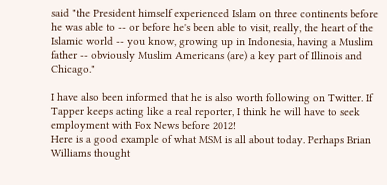said "the President himself experienced Islam on three continents before he was able to -- or before he's been able to visit, really, the heart of the Islamic world -- you know, growing up in Indonesia, having a Muslim father -- obviously Muslim Americans (are) a key part of Illinois and Chicago."

I have also been informed that he is also worth following on Twitter. If Tapper keeps acting like a real reporter, I think he will have to seek employment with Fox News before 2012!
Here is a good example of what MSM is all about today. Perhaps Brian Williams thought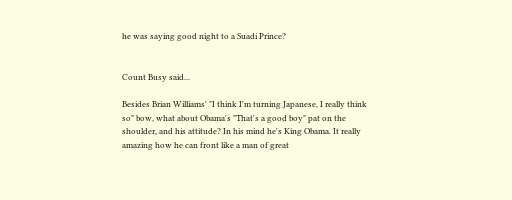he was saying good night to a Suadi Prince?


Count Busy said...

Besides Brian Williams' "I think I'm turning Japanese, I really think so" bow, what about Obama's "That's a good boy" pat on the shoulder, and his attitude? In his mind he's King Obama. It really amazing how he can front like a man of great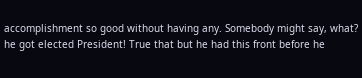accomplishment so good without having any. Somebody might say, what? he got elected President! True that but he had this front before he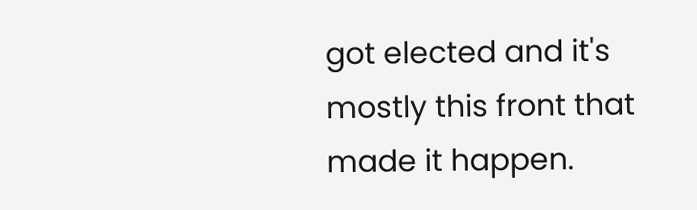got elected and it's mostly this front that made it happen.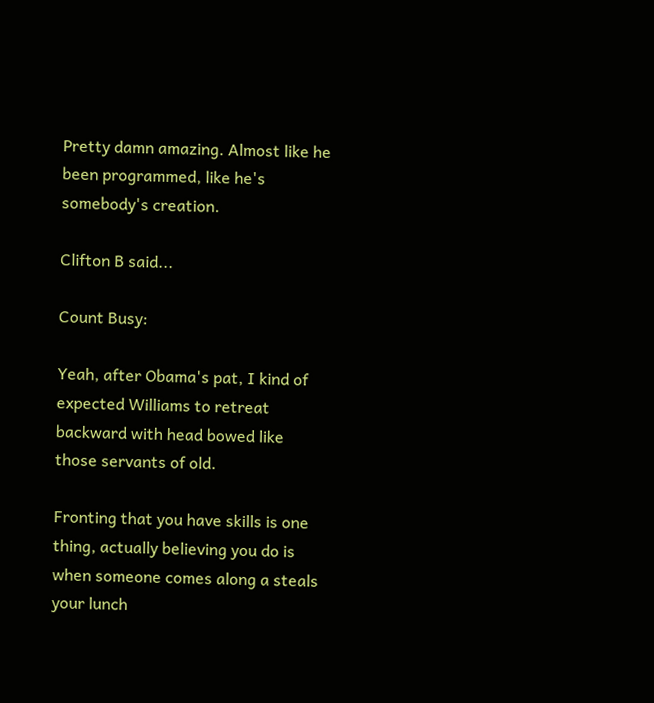Pretty damn amazing. Almost like he been programmed, like he's somebody's creation.

Clifton B said...

Count Busy:

Yeah, after Obama's pat, I kind of expected Williams to retreat backward with head bowed like those servants of old.

Fronting that you have skills is one thing, actually believing you do is when someone comes along a steals your lunch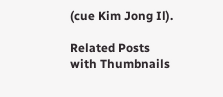(cue Kim Jong Il).

Related Posts with Thumbnails